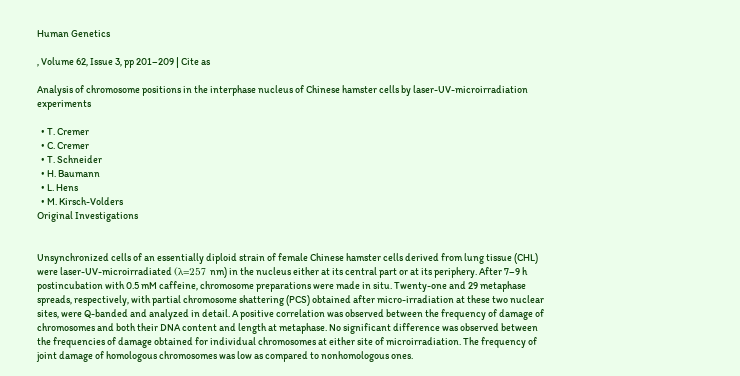Human Genetics

, Volume 62, Issue 3, pp 201–209 | Cite as

Analysis of chromosome positions in the interphase nucleus of Chinese hamster cells by laser-UV-microirradiation experiments

  • T. Cremer
  • C. Cremer
  • T. Schneider
  • H. Baumann
  • L. Hens
  • M. Kirsch-Volders
Original Investigations


Unsynchronized cells of an essentially diploid strain of female Chinese hamster cells derived from lung tissue (CHL) were laser-UV-microirradiated (λ=257 nm) in the nucleus either at its central part or at its periphery. After 7–9 h postincubation with 0.5 mM caffeine, chromosome preparations were made in situ. Twenty-one and 29 metaphase spreads, respectively, with partial chromosome shattering (PCS) obtained after micro-irradiation at these two nuclear sites, were Q-banded and analyzed in detail. A positive correlation was observed between the frequency of damage of chromosomes and both their DNA content and length at metaphase. No significant difference was observed between the frequencies of damage obtained for individual chromosomes at either site of microirradiation. The frequency of joint damage of homologous chromosomes was low as compared to nonhomologous ones.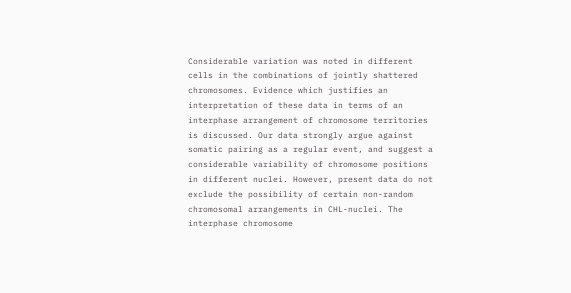Considerable variation was noted in different cells in the combinations of jointly shattered chromosomes. Evidence which justifies an interpretation of these data in terms of an interphase arrangement of chromosome territories is discussed. Our data strongly argue against somatic pairing as a regular event, and suggest a considerable variability of chromosome positions in different nuclei. However, present data do not exclude the possibility of certain non-random chromosomal arrangements in CHL-nuclei. The interphase chromosome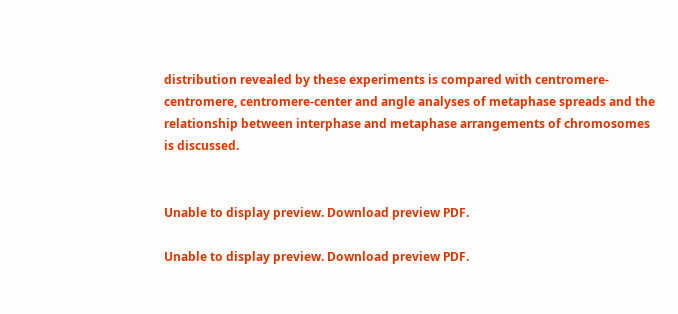distribution revealed by these experiments is compared with centromere-centromere, centromere-center and angle analyses of metaphase spreads and the relationship between interphase and metaphase arrangements of chromosomes is discussed.


Unable to display preview. Download preview PDF.

Unable to display preview. Download preview PDF.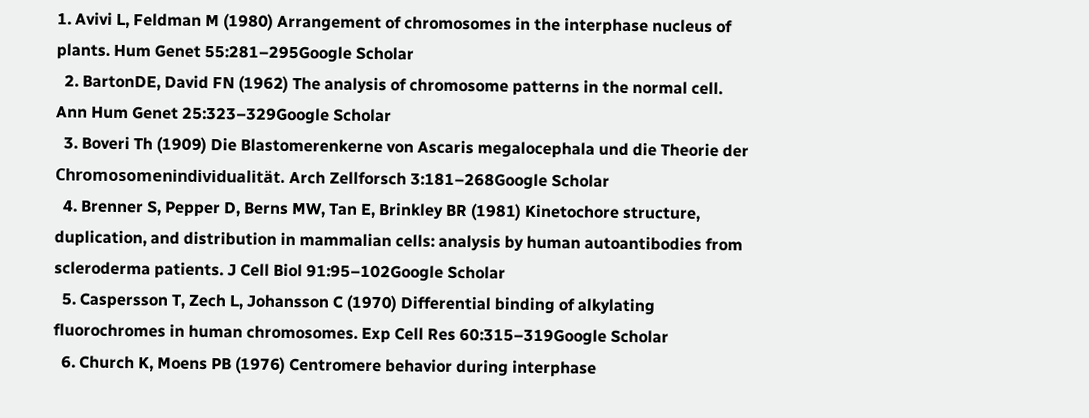1. Avivi L, Feldman M (1980) Arrangement of chromosomes in the interphase nucleus of plants. Hum Genet 55:281–295Google Scholar
  2. BartonDE, David FN (1962) The analysis of chromosome patterns in the normal cell. Ann Hum Genet 25:323–329Google Scholar
  3. Boveri Th (1909) Die Blastomerenkerne von Ascaris megalocephala und die Theorie der Chromosomenindividualität. Arch Zellforsch 3:181–268Google Scholar
  4. Brenner S, Pepper D, Berns MW, Tan E, Brinkley BR (1981) Kinetochore structure, duplication, and distribution in mammalian cells: analysis by human autoantibodies from scleroderma patients. J Cell Biol 91:95–102Google Scholar
  5. Caspersson T, Zech L, Johansson C (1970) Differential binding of alkylating fluorochromes in human chromosomes. Exp Cell Res 60:315–319Google Scholar
  6. Church K, Moens PB (1976) Centromere behavior during interphase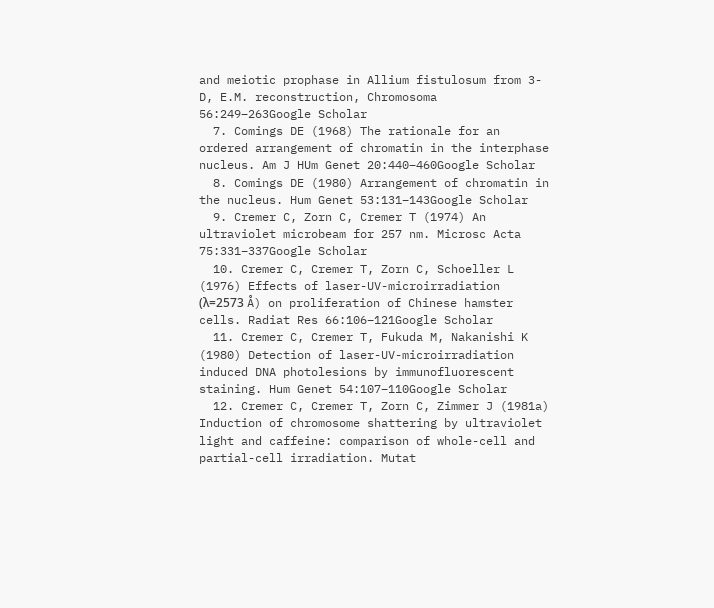and meiotic prophase in Allium fistulosum from 3-D, E.M. reconstruction, Chromosoma 56:249–263Google Scholar
  7. Comings DE (1968) The rationale for an ordered arrangement of chromatin in the interphase nucleus. Am J HUm Genet 20:440–460Google Scholar
  8. Comings DE (1980) Arrangement of chromatin in the nucleus. Hum Genet 53:131–143Google Scholar
  9. Cremer C, Zorn C, Cremer T (1974) An ultraviolet microbeam for 257 nm. Microsc Acta 75:331–337Google Scholar
  10. Cremer C, Cremer T, Zorn C, Schoeller L (1976) Effects of laser-UV-microirradiation (λ=2573 Å) on proliferation of Chinese hamster cells. Radiat Res 66:106–121Google Scholar
  11. Cremer C, Cremer T, Fukuda M, Nakanishi K (1980) Detection of laser-UV-microirradiation induced DNA photolesions by immunofluorescent staining. Hum Genet 54:107–110Google Scholar
  12. Cremer C, Cremer T, Zorn C, Zimmer J (1981a) Induction of chromosome shattering by ultraviolet light and caffeine: comparison of whole-cell and partial-cell irradiation. Mutat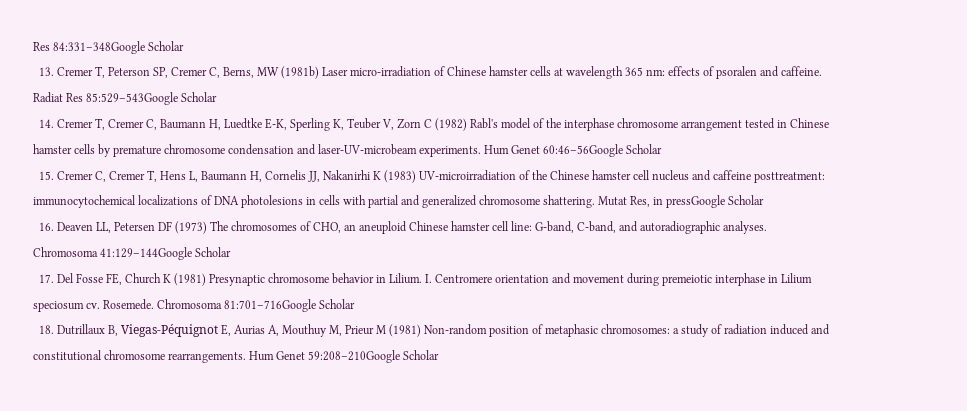Res 84:331–348Google Scholar
  13. Cremer T, Peterson SP, Cremer C, Berns, MW (1981b) Laser micro-irradiation of Chinese hamster cells at wavelength 365 nm: effects of psoralen and caffeine. Radiat Res 85:529–543Google Scholar
  14. Cremer T, Cremer C, Baumann H, Luedtke E-K, Sperling K, Teuber V, Zorn C (1982) Rabl's model of the interphase chromosome arrangement tested in Chinese hamster cells by premature chromosome condensation and laser-UV-microbeam experiments. Hum Genet 60:46–56Google Scholar
  15. Cremer C, Cremer T, Hens L, Baumann H, Cornelis JJ, Nakanirhi K (1983) UV-microirradiation of the Chinese hamster cell nucleus and caffeine posttreatment: immunocytochemical localizations of DNA photolesions in cells with partial and generalized chromosome shattering. Mutat Res, in pressGoogle Scholar
  16. Deaven LL, Petersen DF (1973) The chromosomes of CHO, an aneuploid Chinese hamster cell line: G-band, C-band, and autoradiographic analyses. Chromosoma 41:129–144Google Scholar
  17. Del Fosse FE, Church K (1981) Presynaptic chromosome behavior in Lilium. I. Centromere orientation and movement during premeiotic interphase in Lilium speciosum cv. Rosemede. Chromosoma 81:701–716Google Scholar
  18. Dutrillaux B, Viegas-Péquignot E, Aurias A, Mouthuy M, Prieur M (1981) Non-random position of metaphasic chromosomes: a study of radiation induced and constitutional chromosome rearrangements. Hum Genet 59:208–210Google Scholar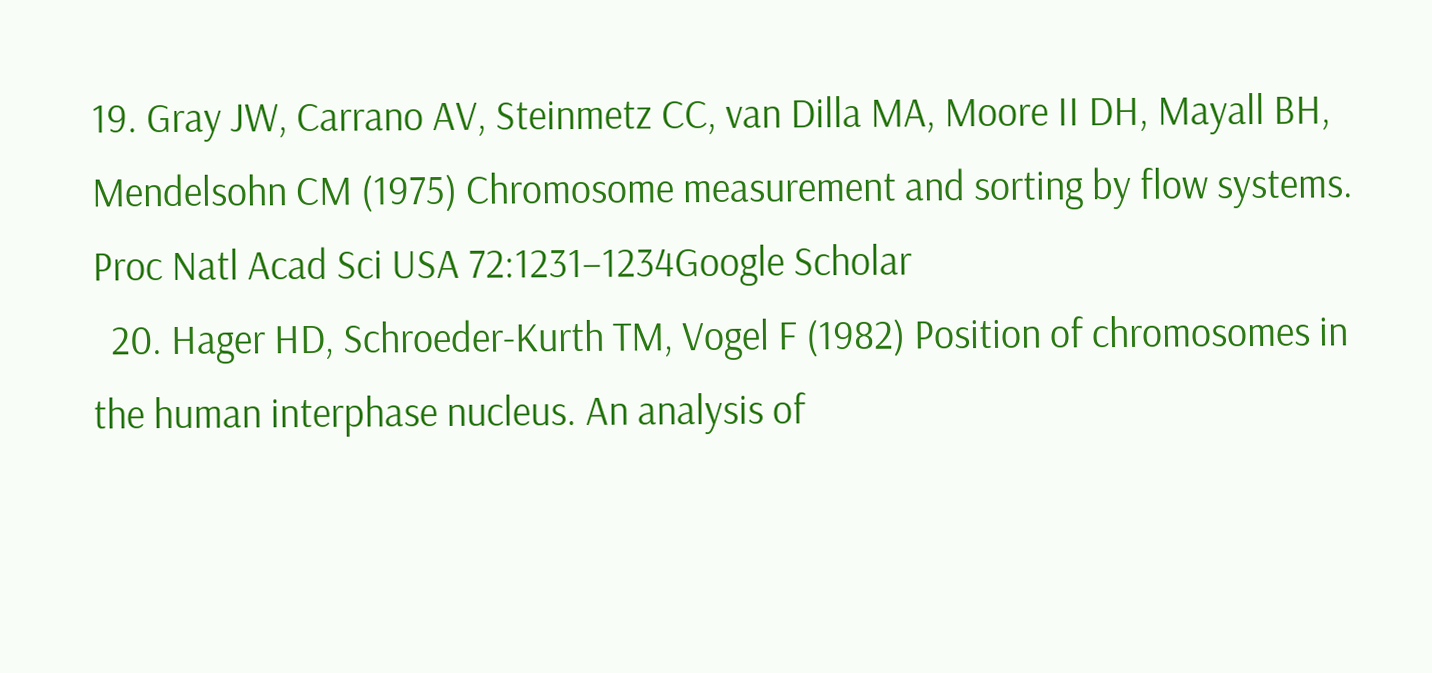19. Gray JW, Carrano AV, Steinmetz CC, van Dilla MA, Moore II DH, Mayall BH, Mendelsohn CM (1975) Chromosome measurement and sorting by flow systems. Proc Natl Acad Sci USA 72:1231–1234Google Scholar
  20. Hager HD, Schroeder-Kurth TM, Vogel F (1982) Position of chromosomes in the human interphase nucleus. An analysis of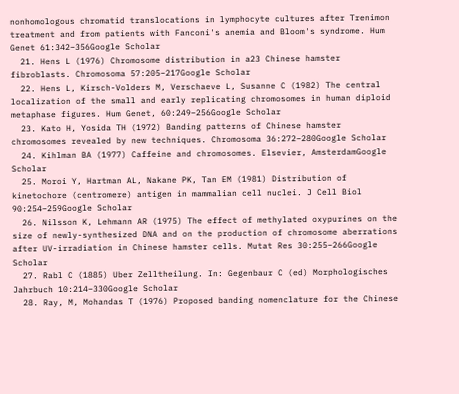nonhomologous chromatid translocations in lymphocyte cultures after Trenimon treatment and from patients with Fanconi's anemia and Bloom's syndrome. Hum Genet 61:342–356Google Scholar
  21. Hens L (1976) Chromosome distribution in a23 Chinese hamster fibroblasts. Chromosoma 57:205–217Google Scholar
  22. Hens L, Kirsch-Volders M, Verschaeve L, Susanne C (1982) The central localization of the small and early replicating chromosomes in human diploid metaphase figures. Hum Genet, 60:249–256Google Scholar
  23. Kato H, Yosida TH (1972) Banding patterns of Chinese hamster chromosomes revealed by new techniques. Chromosoma 36:272–280Google Scholar
  24. Kihlman BA (1977) Caffeine and chromosomes. Elsevier, AmsterdamGoogle Scholar
  25. Moroi Y, Hartman AL, Nakane PK, Tan EM (1981) Distribution of kinetochore (centromere) antigen in mammalian cell nuclei. J Cell Biol 90:254–259Google Scholar
  26. Nilsson K, Lehmann AR (1975) The effect of methylated oxypurines on the size of newly-synthesized DNA and on the production of chromosome aberrations after UV-irradiation in Chinese hamster cells. Mutat Res 30:255–266Google Scholar
  27. Rabl C (1885) Uber Zelltheilung. In: Gegenbaur C (ed) Morphologisches Jahrbuch 10:214–330Google Scholar
  28. Ray, M, Mohandas T (1976) Proposed banding nomenclature for the Chinese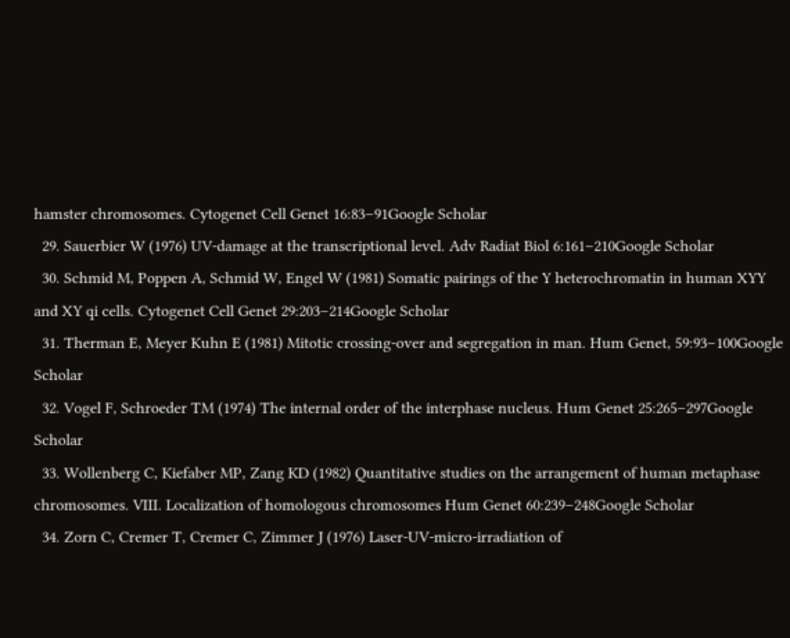hamster chromosomes. Cytogenet Cell Genet 16:83–91Google Scholar
  29. Sauerbier W (1976) UV-damage at the transcriptional level. Adv Radiat Biol 6:161–210Google Scholar
  30. Schmid M, Poppen A, Schmid W, Engel W (1981) Somatic pairings of the Y heterochromatin in human XYY and XY qi cells. Cytogenet Cell Genet 29:203–214Google Scholar
  31. Therman E, Meyer Kuhn E (1981) Mitotic crossing-over and segregation in man. Hum Genet, 59:93–100Google Scholar
  32. Vogel F, Schroeder TM (1974) The internal order of the interphase nucleus. Hum Genet 25:265–297Google Scholar
  33. Wollenberg C, Kiefaber MP, Zang KD (1982) Quantitative studies on the arrangement of human metaphase chromosomes. VIII. Localization of homologous chromosomes Hum Genet 60:239–248Google Scholar
  34. Zorn C, Cremer T, Cremer C, Zimmer J (1976) Laser-UV-micro-irradiation of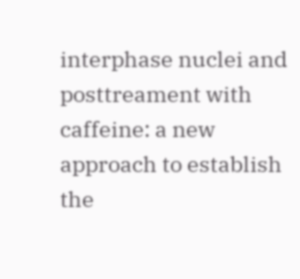interphase nuclei and posttreament with caffeine: a new approach to establish the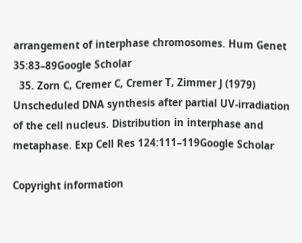arrangement of interphase chromosomes. Hum Genet 35:83–89Google Scholar
  35. Zorn C, Cremer C, Cremer T, Zimmer J (1979) Unscheduled DNA synthesis after partial UV-irradiation of the cell nucleus. Distribution in interphase and metaphase. Exp Cell Res 124:111–119Google Scholar

Copyright information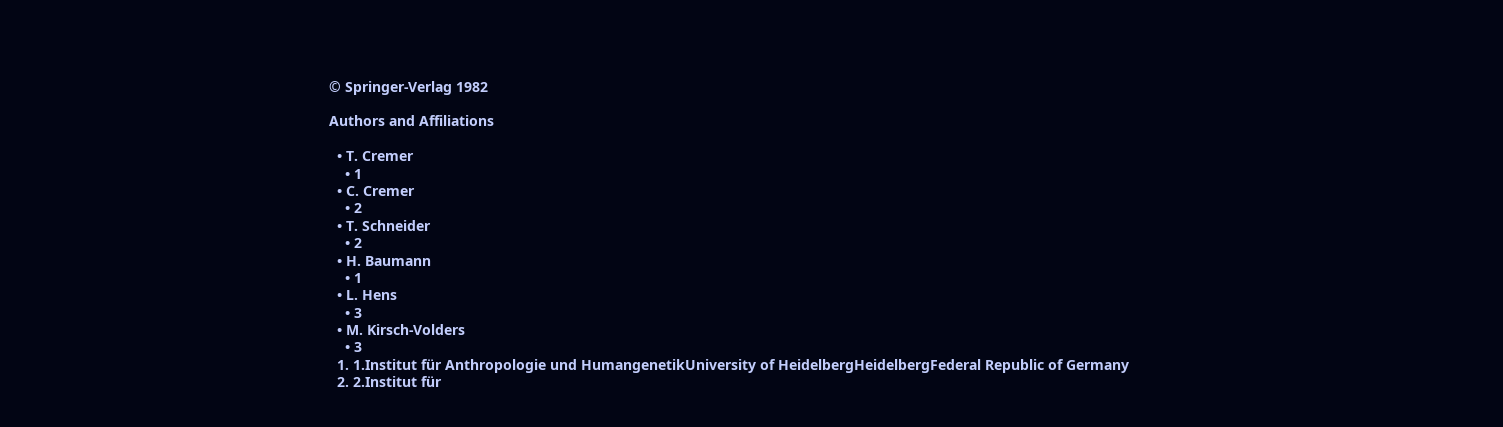© Springer-Verlag 1982

Authors and Affiliations

  • T. Cremer
    • 1
  • C. Cremer
    • 2
  • T. Schneider
    • 2
  • H. Baumann
    • 1
  • L. Hens
    • 3
  • M. Kirsch-Volders
    • 3
  1. 1.Institut für Anthropologie und HumangenetikUniversity of HeidelbergHeidelbergFederal Republic of Germany
  2. 2.Institut für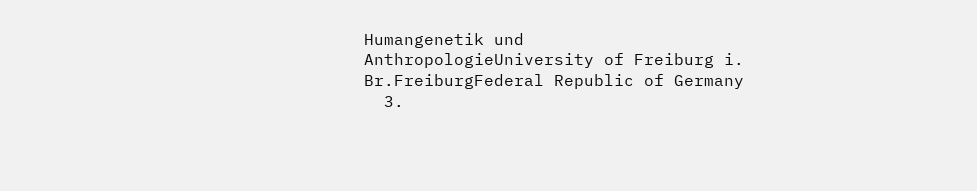Humangenetik und AnthropologieUniversity of Freiburg i. Br.FreiburgFederal Republic of Germany
  3.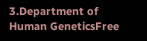3.Department of Human GeneticsFree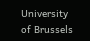University of Brussels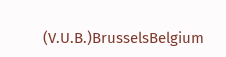(V.U.B.)BrusselsBelgium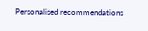Personalised recommendations